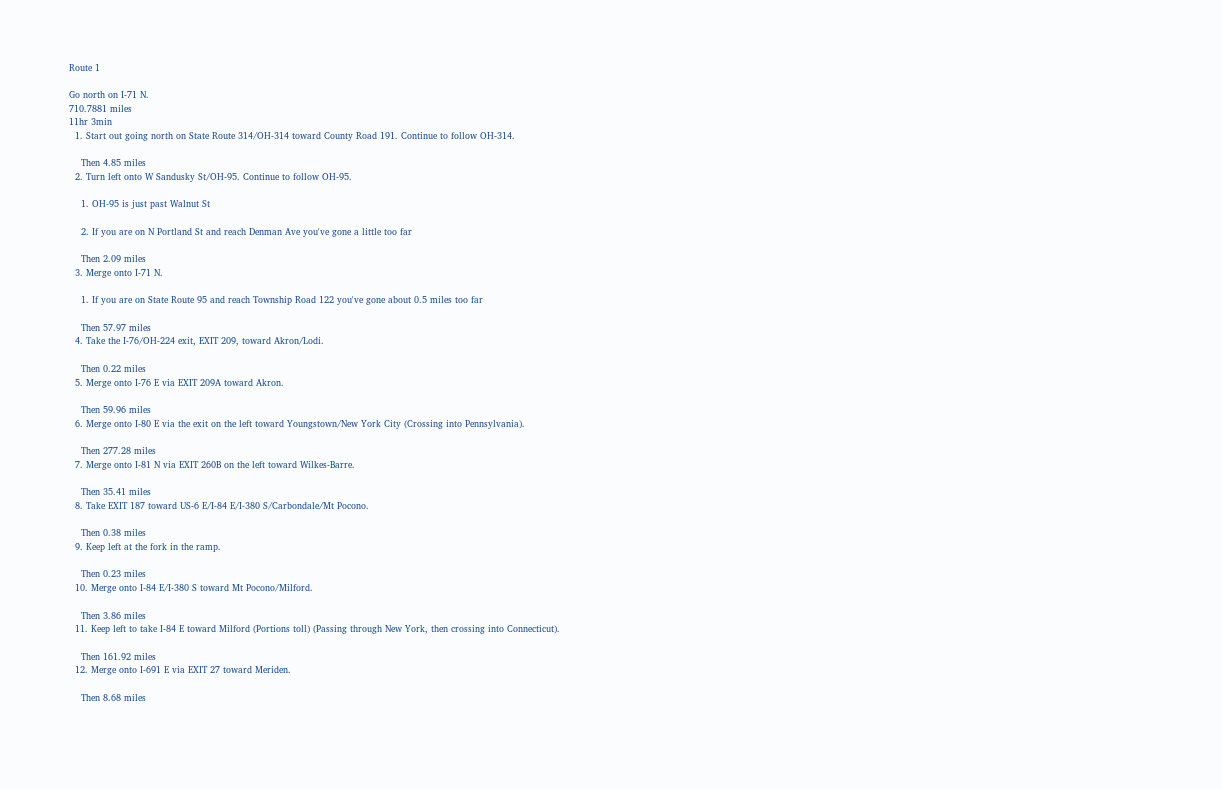Route 1

Go north on I-71 N.
710.7881 miles
11hr 3min
  1. Start out going north on State Route 314/OH-314 toward County Road 191. Continue to follow OH-314.

    Then 4.85 miles
  2. Turn left onto W Sandusky St/OH-95. Continue to follow OH-95.

    1. OH-95 is just past Walnut St

    2. If you are on N Portland St and reach Denman Ave you've gone a little too far

    Then 2.09 miles
  3. Merge onto I-71 N.

    1. If you are on State Route 95 and reach Township Road 122 you've gone about 0.5 miles too far

    Then 57.97 miles
  4. Take the I-76/OH-224 exit, EXIT 209, toward Akron/Lodi.

    Then 0.22 miles
  5. Merge onto I-76 E via EXIT 209A toward Akron.

    Then 59.96 miles
  6. Merge onto I-80 E via the exit on the left toward Youngstown/New York City (Crossing into Pennsylvania).

    Then 277.28 miles
  7. Merge onto I-81 N via EXIT 260B on the left toward Wilkes-Barre.

    Then 35.41 miles
  8. Take EXIT 187 toward US-6 E/I-84 E/I-380 S/Carbondale/Mt Pocono.

    Then 0.38 miles
  9. Keep left at the fork in the ramp.

    Then 0.23 miles
  10. Merge onto I-84 E/I-380 S toward Mt Pocono/Milford.

    Then 3.86 miles
  11. Keep left to take I-84 E toward Milford (Portions toll) (Passing through New York, then crossing into Connecticut).

    Then 161.92 miles
  12. Merge onto I-691 E via EXIT 27 toward Meriden.

    Then 8.68 miles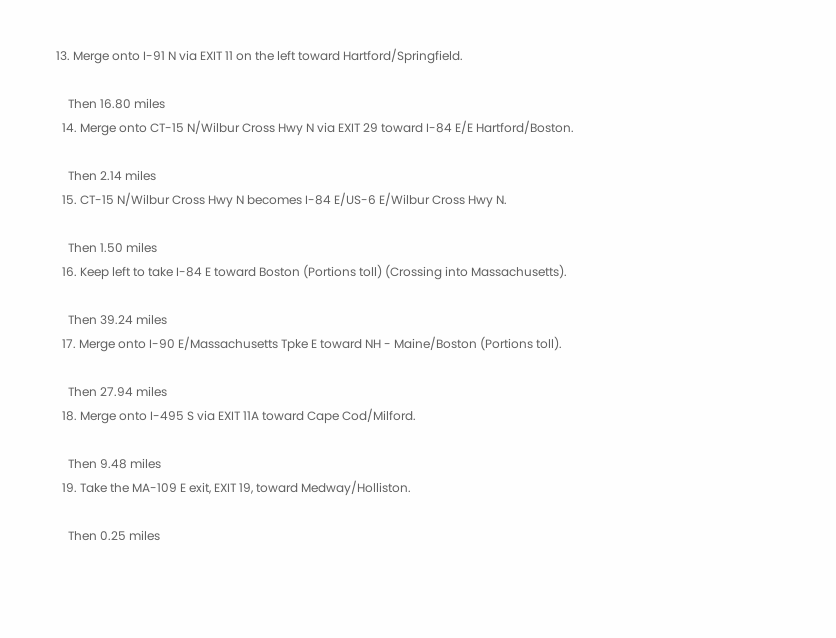13. Merge onto I-91 N via EXIT 11 on the left toward Hartford/Springfield.

    Then 16.80 miles
  14. Merge onto CT-15 N/Wilbur Cross Hwy N via EXIT 29 toward I-84 E/E Hartford/Boston.

    Then 2.14 miles
  15. CT-15 N/Wilbur Cross Hwy N becomes I-84 E/US-6 E/Wilbur Cross Hwy N.

    Then 1.50 miles
  16. Keep left to take I-84 E toward Boston (Portions toll) (Crossing into Massachusetts).

    Then 39.24 miles
  17. Merge onto I-90 E/Massachusetts Tpke E toward NH - Maine/Boston (Portions toll).

    Then 27.94 miles
  18. Merge onto I-495 S via EXIT 11A toward Cape Cod/Milford.

    Then 9.48 miles
  19. Take the MA-109 E exit, EXIT 19, toward Medway/Holliston.

    Then 0.25 miles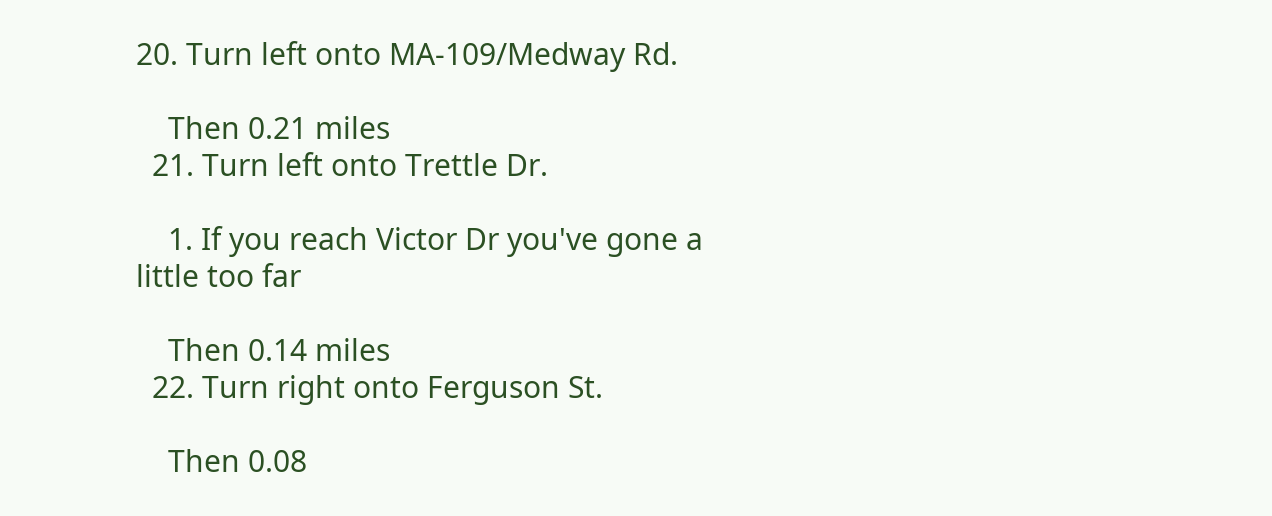20. Turn left onto MA-109/Medway Rd.

    Then 0.21 miles
  21. Turn left onto Trettle Dr.

    1. If you reach Victor Dr you've gone a little too far

    Then 0.14 miles
  22. Turn right onto Ferguson St.

    Then 0.08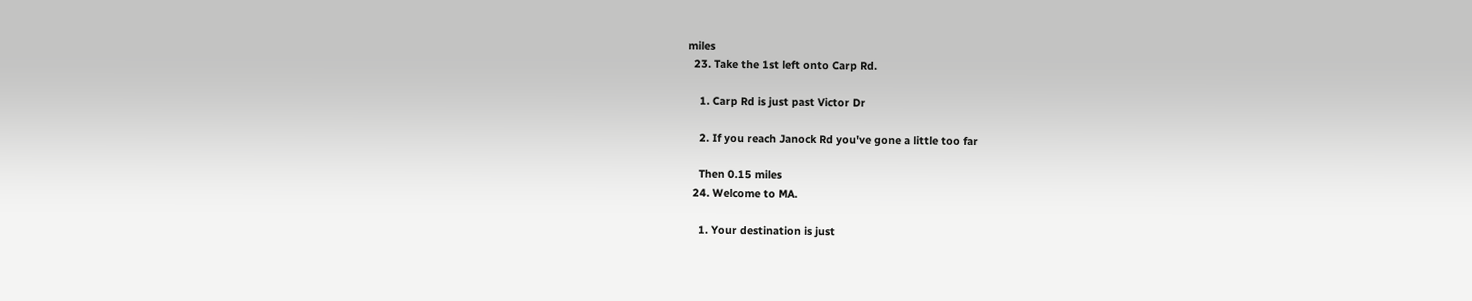miles
  23. Take the 1st left onto Carp Rd.

    1. Carp Rd is just past Victor Dr

    2. If you reach Janock Rd you've gone a little too far

    Then 0.15 miles
  24. Welcome to MA.

    1. Your destination is just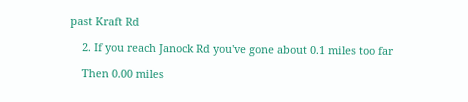past Kraft Rd

    2. If you reach Janock Rd you've gone about 0.1 miles too far

    Then 0.00 miles